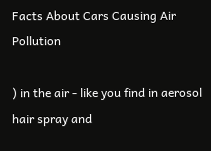Facts About Cars Causing Air Pollution

) in the air - like you find in aerosol hair spray and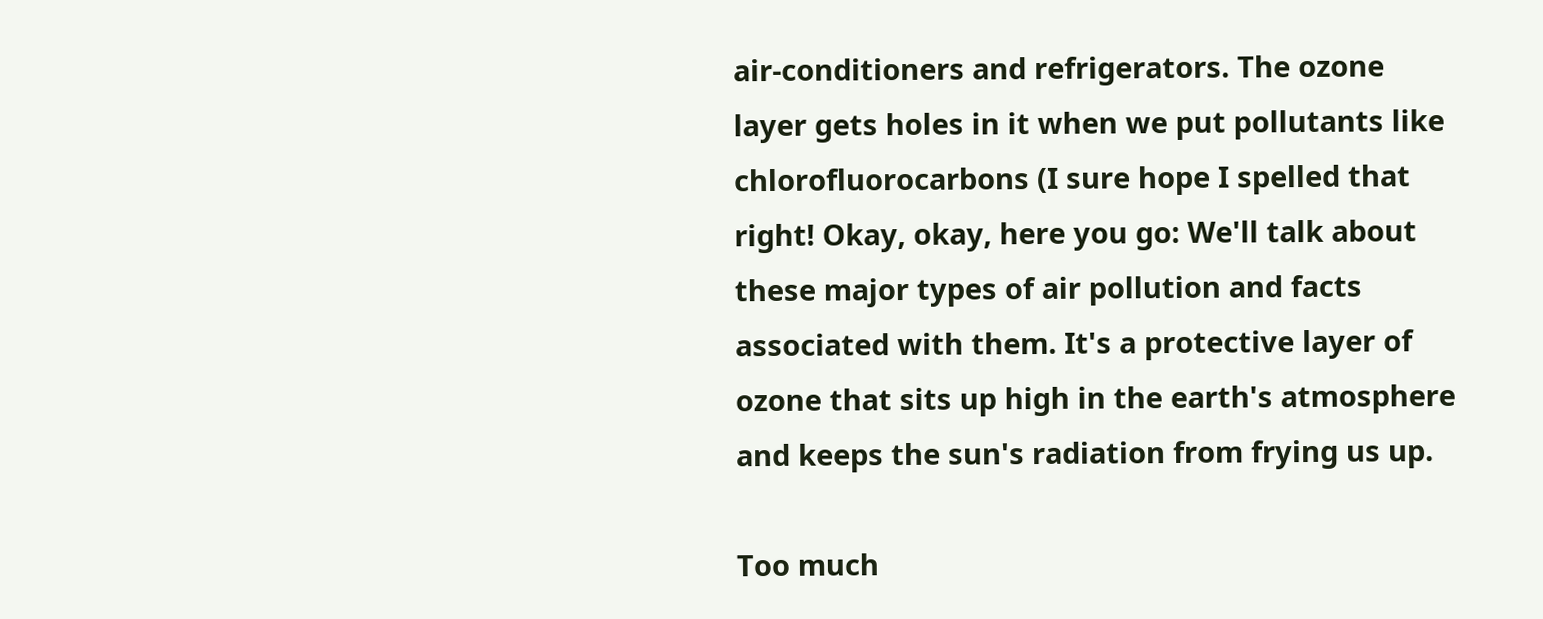air-conditioners and refrigerators. The ozone layer gets holes in it when we put pollutants like chlorofluorocarbons (I sure hope I spelled that right! Okay, okay, here you go: We'll talk about these major types of air pollution and facts associated with them. It's a protective layer of ozone that sits up high in the earth's atmosphere and keeps the sun's radiation from frying us up.

Too much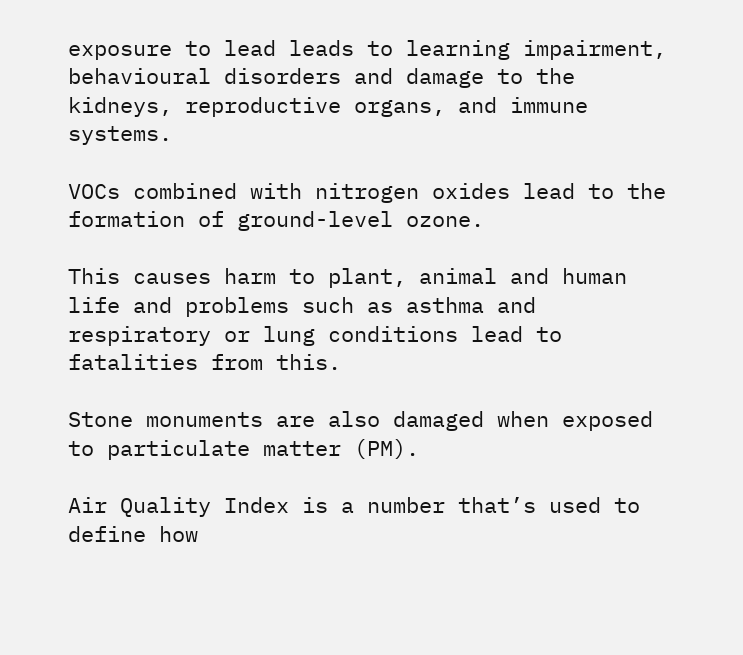exposure to lead leads to learning impairment, behavioural disorders and damage to the kidneys, reproductive organs, and immune systems.

VOCs combined with nitrogen oxides lead to the formation of ground-level ozone.

This causes harm to plant, animal and human life and problems such as asthma and respiratory or lung conditions lead to fatalities from this.

Stone monuments are also damaged when exposed to particulate matter (PM).

Air Quality Index is a number that’s used to define how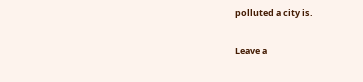polluted a city is.

Leave a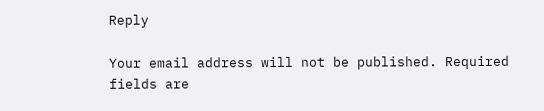Reply

Your email address will not be published. Required fields are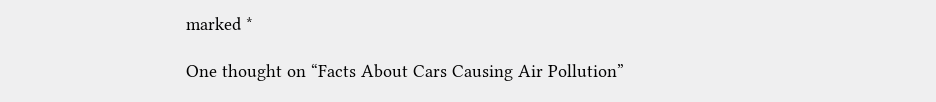marked *

One thought on “Facts About Cars Causing Air Pollution”